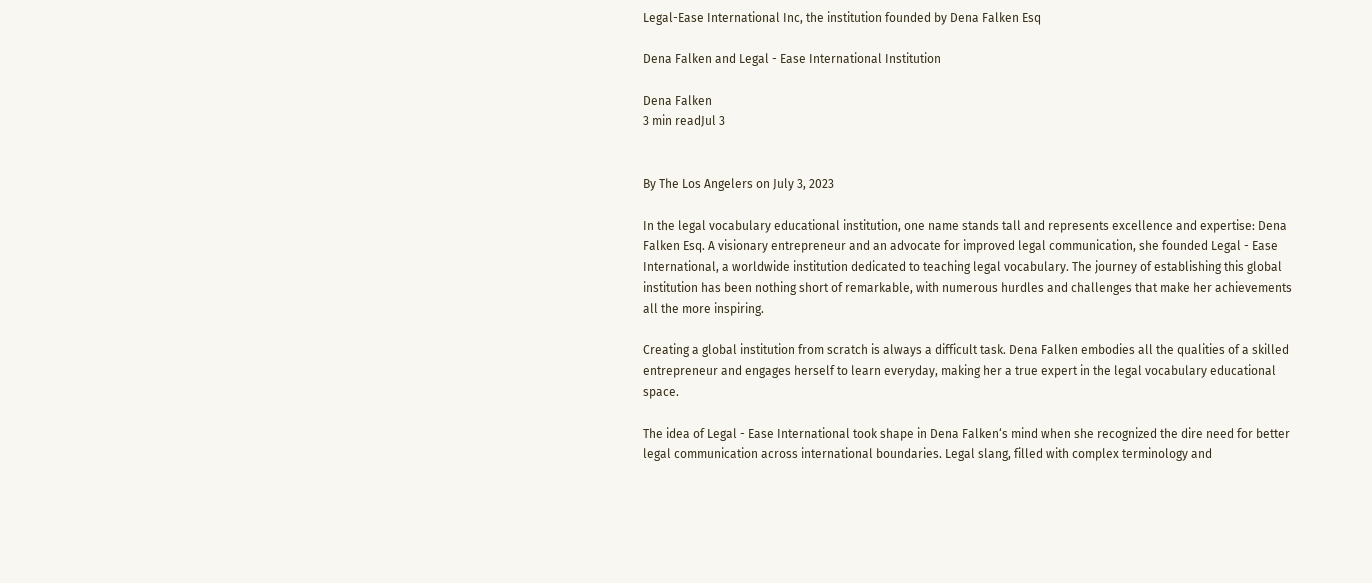Legal-Ease International Inc, the institution founded by Dena Falken Esq

Dena Falken and Legal - Ease International Institution

Dena Falken
3 min readJul 3


By The Los Angelers on July 3, 2023

In the legal vocabulary educational institution, one name stands tall and represents excellence and expertise: Dena Falken Esq. A visionary entrepreneur and an advocate for improved legal communication, she founded Legal - Ease International, a worldwide institution dedicated to teaching legal vocabulary. The journey of establishing this global institution has been nothing short of remarkable, with numerous hurdles and challenges that make her achievements all the more inspiring.

Creating a global institution from scratch is always a difficult task. Dena Falken embodies all the qualities of a skilled entrepreneur and engages herself to learn everyday, making her a true expert in the legal vocabulary educational space.

The idea of Legal - Ease International took shape in Dena Falken‘s mind when she recognized the dire need for better legal communication across international boundaries. Legal slang, filled with complex terminology and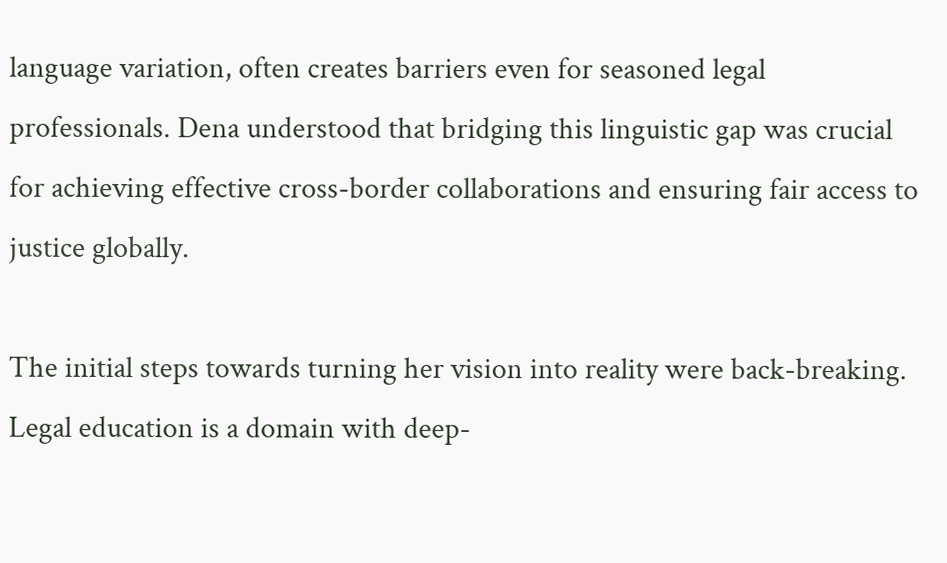language variation, often creates barriers even for seasoned legal professionals. Dena understood that bridging this linguistic gap was crucial for achieving effective cross-border collaborations and ensuring fair access to justice globally.

The initial steps towards turning her vision into reality were back-breaking. Legal education is a domain with deep-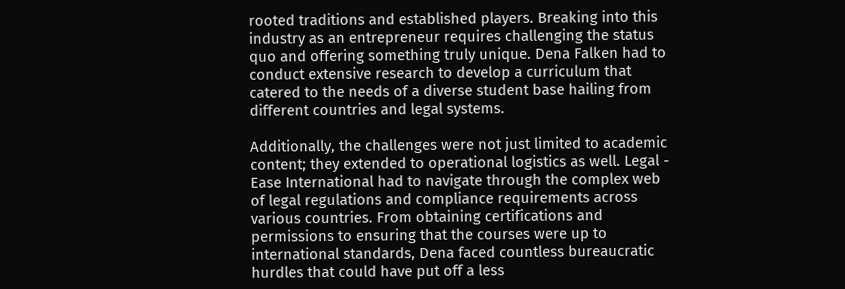rooted traditions and established players. Breaking into this industry as an entrepreneur requires challenging the status quo and offering something truly unique. Dena Falken had to conduct extensive research to develop a curriculum that catered to the needs of a diverse student base hailing from different countries and legal systems.

Additionally, the challenges were not just limited to academic content; they extended to operational logistics as well. Legal - Ease International had to navigate through the complex web of legal regulations and compliance requirements across various countries. From obtaining certifications and permissions to ensuring that the courses were up to international standards, Dena faced countless bureaucratic hurdles that could have put off a less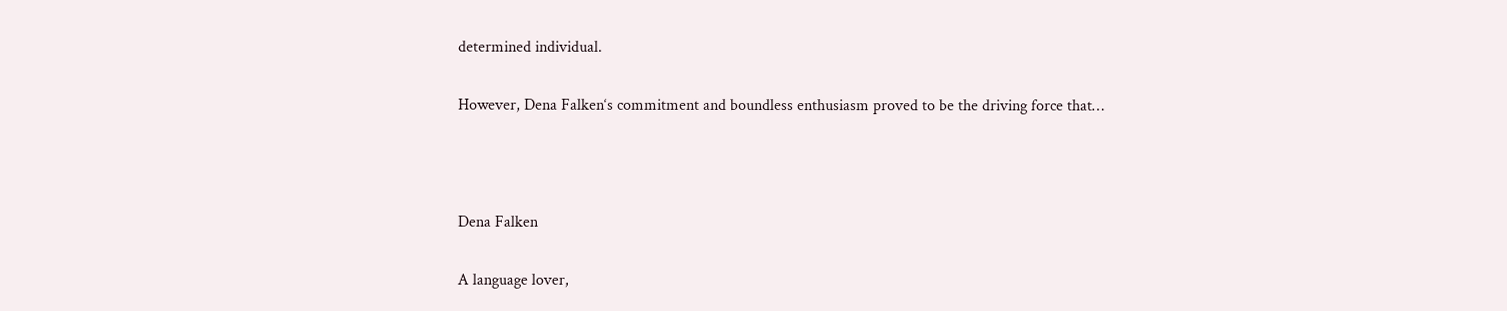determined individual.

However, Dena Falken‘s commitment and boundless enthusiasm proved to be the driving force that…



Dena Falken

A language lover,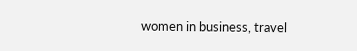women in business, travel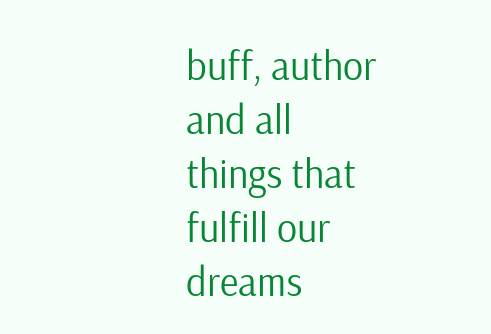buff, author and all things that fulfill our dreams